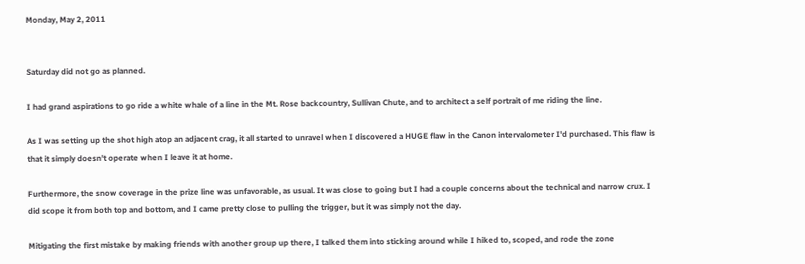Monday, May 2, 2011


Saturday did not go as planned.

I had grand aspirations to go ride a white whale of a line in the Mt. Rose backcountry, Sullivan Chute, and to architect a self portrait of me riding the line.

As I was setting up the shot high atop an adjacent crag, it all started to unravel when I discovered a HUGE flaw in the Canon intervalometer I'd purchased. This flaw is that it simply doesn't operate when I leave it at home.

Furthermore, the snow coverage in the prize line was unfavorable, as usual. It was close to going but I had a couple concerns about the technical and narrow crux. I did scope it from both top and bottom, and I came pretty close to pulling the trigger, but it was simply not the day.

Mitigating the first mistake by making friends with another group up there, I talked them into sticking around while I hiked to, scoped, and rode the zone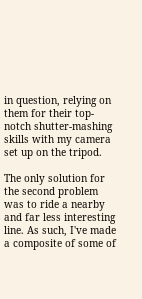in question, relying on them for their top-notch shutter-mashing skills with my camera set up on the tripod.

The only solution for the second problem was to ride a nearby and far less interesting line. As such, I've made a composite of some of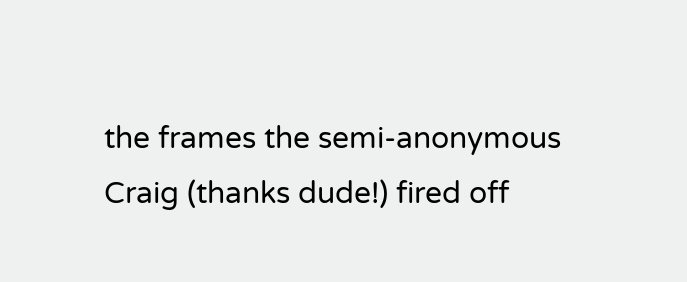the frames the semi-anonymous Craig (thanks dude!) fired off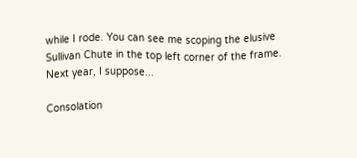while I rode. You can see me scoping the elusive Sullivan Chute in the top left corner of the frame. Next year, I suppose...

Consolation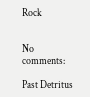Rock


No comments:

Past Detritus